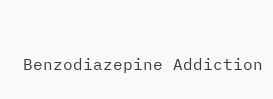Benzodiazepine Addiction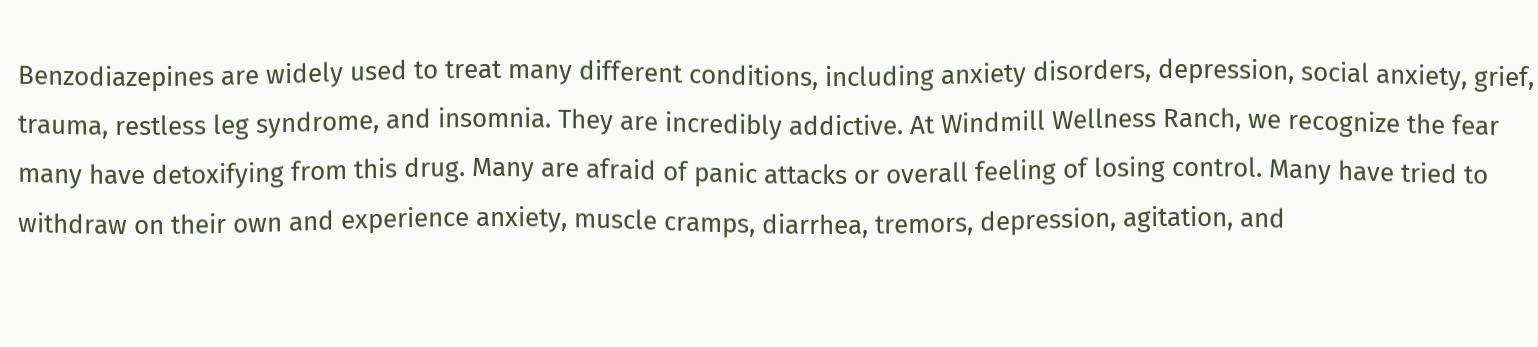Benzodiazepines are widely used to treat many different conditions, including anxiety disorders, depression, social anxiety, grief, trauma, restless leg syndrome, and insomnia. They are incredibly addictive. At Windmill Wellness Ranch, we recognize the fear many have detoxifying from this drug. Many are afraid of panic attacks or overall feeling of losing control. Many have tried to withdraw on their own and experience anxiety, muscle cramps, diarrhea, tremors, depression, agitation, and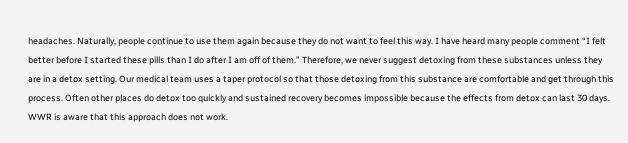headaches. Naturally, people continue to use them again because they do not want to feel this way. I have heard many people comment “I felt better before I started these pills than I do after I am off of them.” Therefore, we never suggest detoxing from these substances unless they are in a detox setting. Our medical team uses a taper protocol so that those detoxing from this substance are comfortable and get through this process. Often other places do detox too quickly and sustained recovery becomes impossible because the effects from detox can last 30 days. WWR is aware that this approach does not work.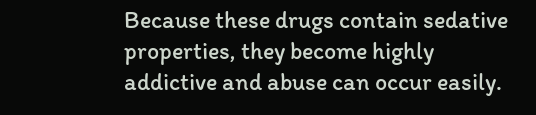Because these drugs contain sedative properties, they become highly addictive and abuse can occur easily.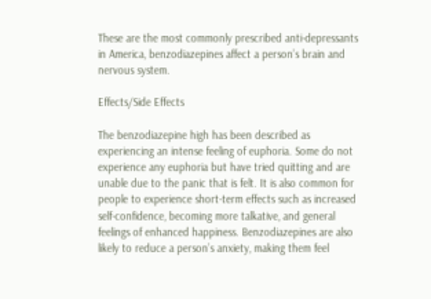These are the most commonly prescribed anti-depressants in America, benzodiazepines affect a person’s brain and nervous system.

Effects/Side Effects

The benzodiazepine high has been described as experiencing an intense feeling of euphoria. Some do not experience any euphoria but have tried quitting and are unable due to the panic that is felt. It is also common for people to experience short-term effects such as increased self-confidence, becoming more talkative, and general feelings of enhanced happiness. Benzodiazepines are also likely to reduce a person’s anxiety, making them feel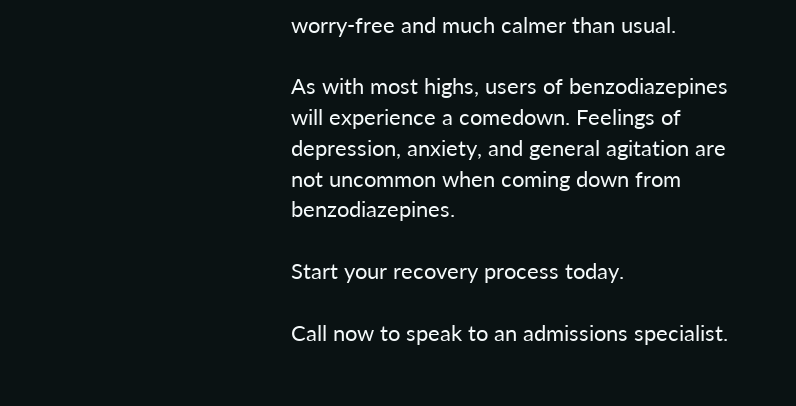worry-free and much calmer than usual.

As with most highs, users of benzodiazepines will experience a comedown. Feelings of depression, anxiety, and general agitation are not uncommon when coming down from benzodiazepines.

Start your recovery process today.

Call now to speak to an admissions specialist.